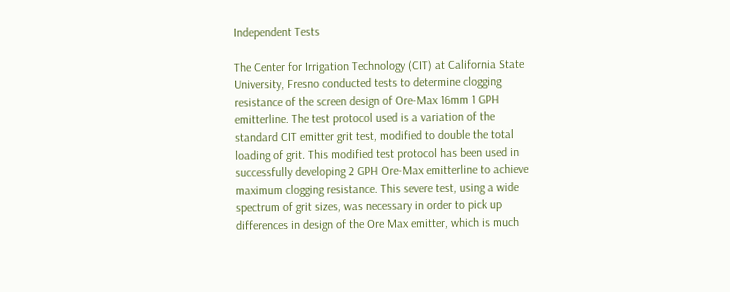Independent Tests

The Center for Irrigation Technology (CIT) at California State University, Fresno conducted tests to determine clogging resistance of the screen design of Ore-Max 16mm 1 GPH emitterline. The test protocol used is a variation of the standard CIT emitter grit test, modified to double the total loading of grit. This modified test protocol has been used in successfully developing 2 GPH Ore-Max emitterline to achieve maximum clogging resistance. This severe test, using a wide spectrum of grit sizes, was necessary in order to pick up differences in design of the Ore Max emitter, which is much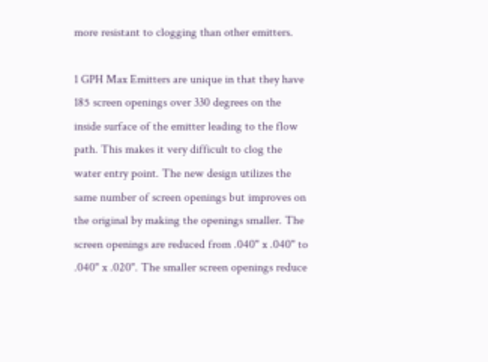more resistant to clogging than other emitters.

1 GPH Max Emitters are unique in that they have 185 screen openings over 330 degrees on the inside surface of the emitter leading to the flow path. This makes it very difficult to clog the water entry point. The new design utilizes the same number of screen openings but improves on the original by making the openings smaller. The screen openings are reduced from .040" x .040" to .040" x .020". The smaller screen openings reduce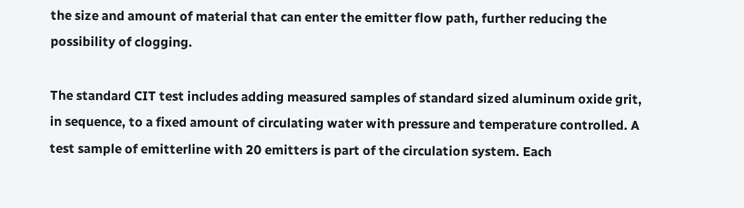the size and amount of material that can enter the emitter flow path, further reducing the possibility of clogging.

The standard CIT test includes adding measured samples of standard sized aluminum oxide grit, in sequence, to a fixed amount of circulating water with pressure and temperature controlled. A test sample of emitterline with 20 emitters is part of the circulation system. Each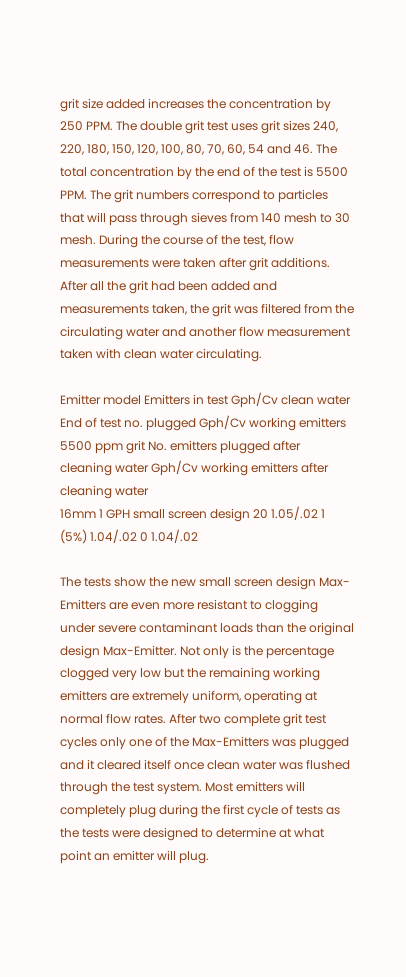grit size added increases the concentration by 250 PPM. The double grit test uses grit sizes 240, 220, 180, 150, 120, 100, 80, 70, 60, 54 and 46. The total concentration by the end of the test is 5500 PPM. The grit numbers correspond to particles that will pass through sieves from 140 mesh to 30 mesh. During the course of the test, flow measurements were taken after grit additions. After all the grit had been added and measurements taken, the grit was filtered from the circulating water and another flow measurement taken with clean water circulating.

Emitter model Emitters in test Gph/Cv clean water End of test no. plugged Gph/Cv working emitters 5500 ppm grit No. emitters plugged after cleaning water Gph/Cv working emitters after cleaning water
16mm 1 GPH small screen design 20 1.05/.02 1 (5%) 1.04/.02 0 1.04/.02

The tests show the new small screen design Max-Emitters are even more resistant to clogging under severe contaminant loads than the original design Max-Emitter. Not only is the percentage clogged very low but the remaining working emitters are extremely uniform, operating at normal flow rates. After two complete grit test cycles only one of the Max-Emitters was plugged and it cleared itself once clean water was flushed through the test system. Most emitters will completely plug during the first cycle of tests as the tests were designed to determine at what point an emitter will plug.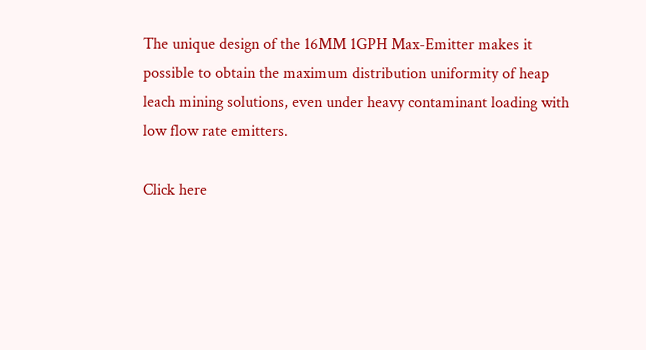The unique design of the 16MM 1GPH Max-Emitter makes it possible to obtain the maximum distribution uniformity of heap leach mining solutions, even under heavy contaminant loading with low flow rate emitters.

Click here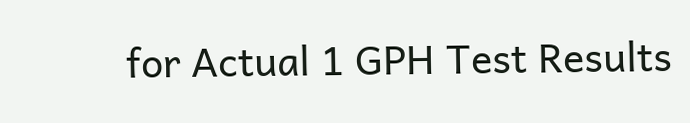for Actual 1 GPH Test Results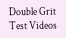Double Grit Test Videos